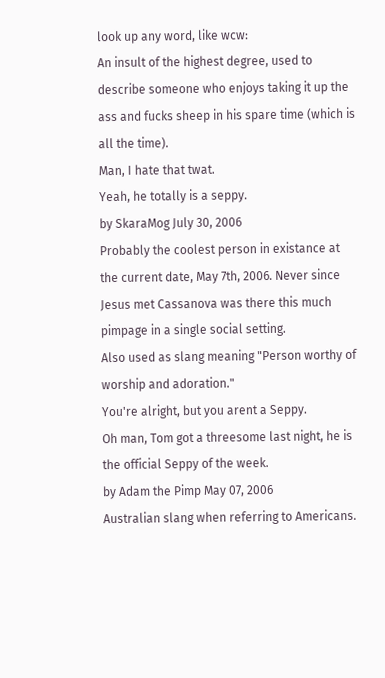look up any word, like wcw:
An insult of the highest degree, used to describe someone who enjoys taking it up the ass and fucks sheep in his spare time (which is all the time).
Man, I hate that twat.
Yeah, he totally is a seppy.
by SkaraMog July 30, 2006
Probably the coolest person in existance at the current date, May 7th, 2006. Never since Jesus met Cassanova was there this much pimpage in a single social setting.
Also used as slang meaning "Person worthy of worship and adoration."
You're alright, but you arent a Seppy.
Oh man, Tom got a threesome last night, he is the official Seppy of the week.
by Adam the Pimp May 07, 2006
Australian slang when referring to Americans.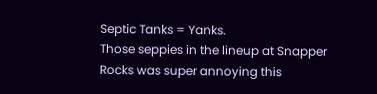Septic Tanks = Yanks.
Those seppies in the lineup at Snapper Rocks was super annoying this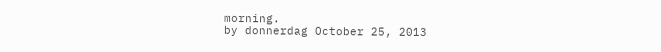morning.
by donnerdag October 25, 2013